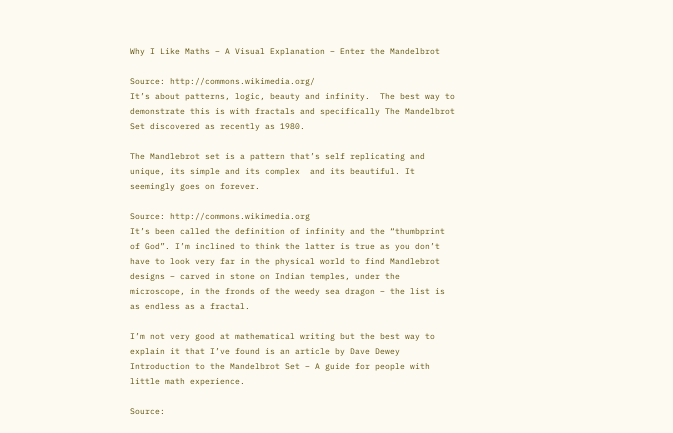Why I Like Maths – A Visual Explanation – Enter the Mandelbrot

Source: http://commons.wikimedia.org/
It’s about patterns, logic, beauty and infinity.  The best way to demonstrate this is with fractals and specifically The Mandelbrot Set discovered as recently as 1980.

The Mandlebrot set is a pattern that’s self replicating and unique, its simple and its complex  and its beautiful. It seemingly goes on forever.

Source: http://commons.wikimedia.org
It’s been called the definition of infinity and the “thumbprint of God”. I’m inclined to think the latter is true as you don’t have to look very far in the physical world to find Mandlebrot designs – carved in stone on Indian temples, under the microscope, in the fronds of the weedy sea dragon – the list is as endless as a fractal.

I’m not very good at mathematical writing but the best way to explain it that I’ve found is an article by Dave Dewey Introduction to the Mandelbrot Set – A guide for people with little math experience.

Source: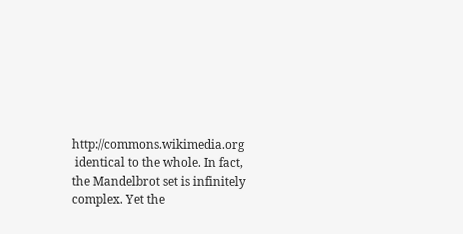http://commons.wikimedia.org
 identical to the whole. In fact, the Mandelbrot set is infinitely complex. Yet the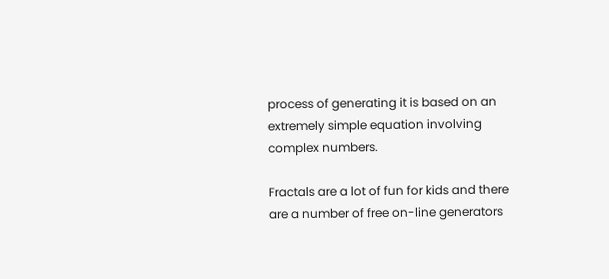process of generating it is based on an extremely simple equation involving complex numbers.

Fractals are a lot of fun for kids and there are a number of free on-line generators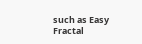such as Easy Fractal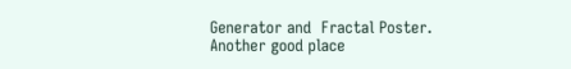Generator and  Fractal Poster.
Another good place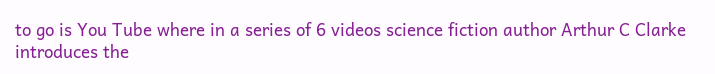to go is You Tube where in a series of 6 videos science fiction author Arthur C Clarke introduces the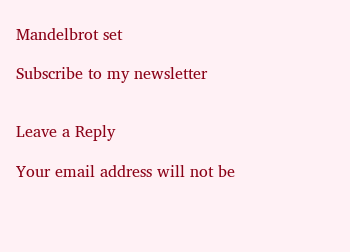Mandelbrot set

Subscribe to my newsletter


Leave a Reply

Your email address will not be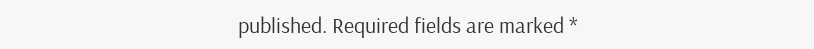published. Required fields are marked *